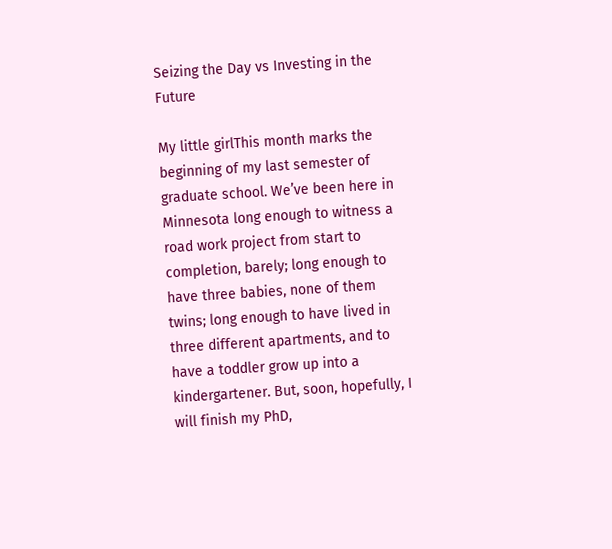Seizing the Day vs Investing in the Future

My little girlThis month marks the beginning of my last semester of graduate school. We’ve been here in Minnesota long enough to witness a road work project from start to completion, barely; long enough to have three babies, none of them twins; long enough to have lived in three different apartments, and to have a toddler grow up into a kindergartener. But, soon, hopefully, I will finish my PhD,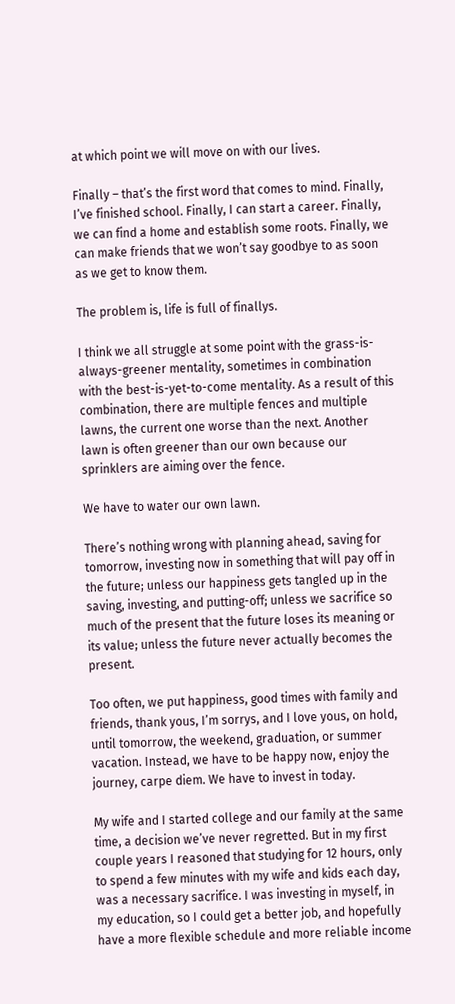at which point we will move on with our lives.

Finally – that’s the first word that comes to mind. Finally, I’ve finished school. Finally, I can start a career. Finally, we can find a home and establish some roots. Finally, we can make friends that we won’t say goodbye to as soon as we get to know them.

The problem is, life is full of finallys.

I think we all struggle at some point with the grass-is-always-greener mentality, sometimes in combination with the best-is-yet-to-come mentality. As a result of this combination, there are multiple fences and multiple lawns, the current one worse than the next. Another lawn is often greener than our own because our sprinklers are aiming over the fence.

We have to water our own lawn.

There’s nothing wrong with planning ahead, saving for tomorrow, investing now in something that will pay off in the future; unless our happiness gets tangled up in the saving, investing, and putting-off; unless we sacrifice so much of the present that the future loses its meaning or its value; unless the future never actually becomes the present.

Too often, we put happiness, good times with family and friends, thank yous, I’m sorrys, and I love yous, on hold, until tomorrow, the weekend, graduation, or summer vacation. Instead, we have to be happy now, enjoy the journey, carpe diem. We have to invest in today.

My wife and I started college and our family at the same time, a decision we’ve never regretted. But in my first couple years I reasoned that studying for 12 hours, only to spend a few minutes with my wife and kids each day, was a necessary sacrifice. I was investing in myself, in my education, so I could get a better job, and hopefully have a more flexible schedule and more reliable income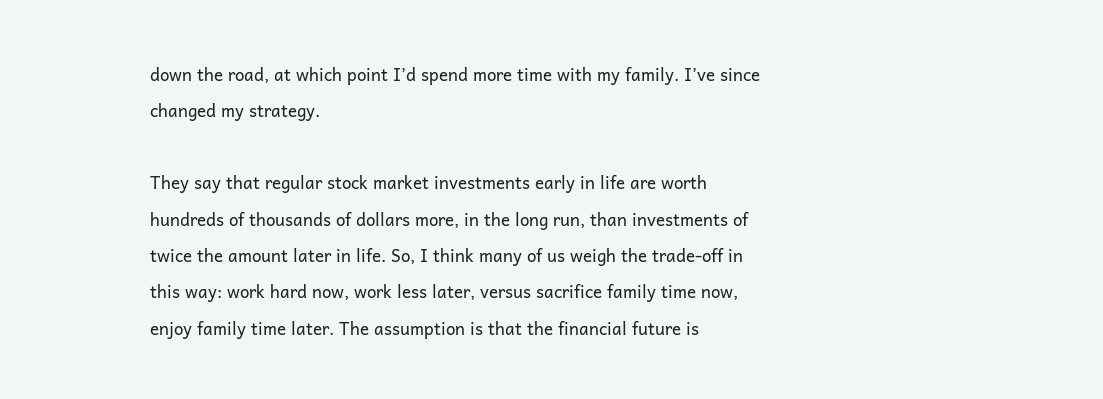down the road, at which point I’d spend more time with my family. I’ve since changed my strategy.

They say that regular stock market investments early in life are worth hundreds of thousands of dollars more, in the long run, than investments of twice the amount later in life. So, I think many of us weigh the trade-off in this way: work hard now, work less later, versus sacrifice family time now, enjoy family time later. The assumption is that the financial future is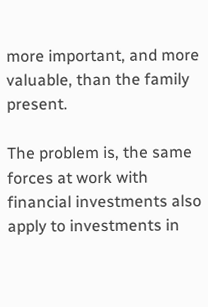more important, and more valuable, than the family present.

The problem is, the same forces at work with financial investments also apply to investments in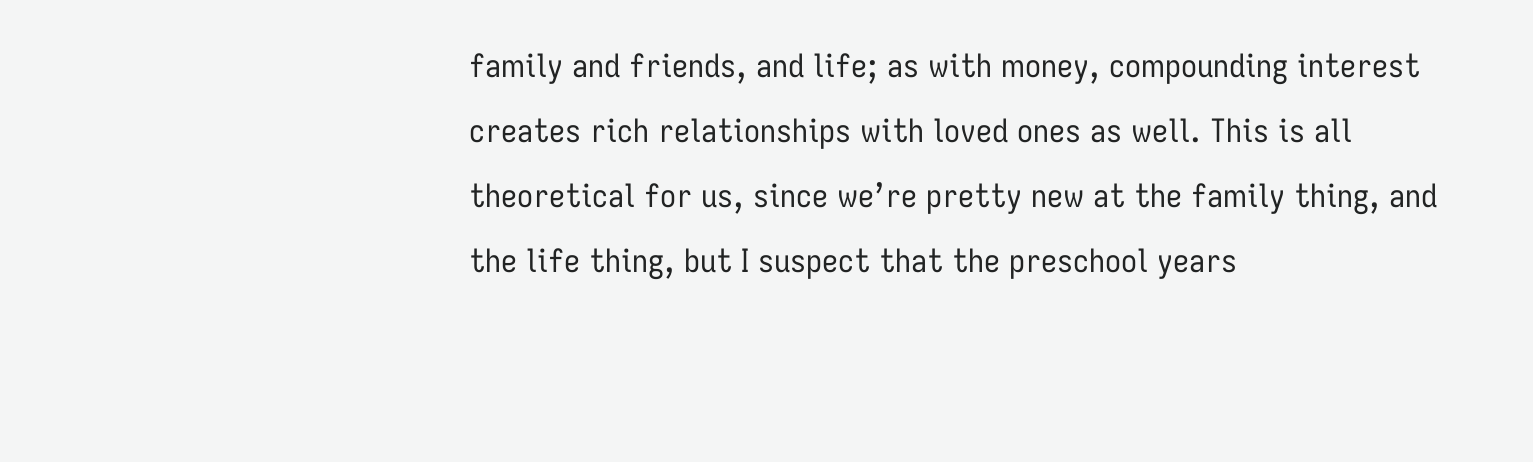family and friends, and life; as with money, compounding interest creates rich relationships with loved ones as well. This is all theoretical for us, since we’re pretty new at the family thing, and the life thing, but I suspect that the preschool years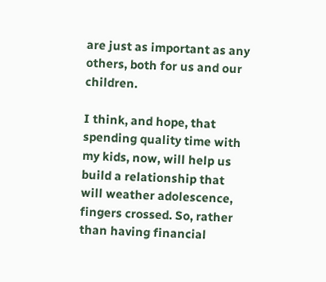are just as important as any others, both for us and our children.

I think, and hope, that spending quality time with my kids, now, will help us build a relationship that will weather adolescence, fingers crossed. So, rather than having financial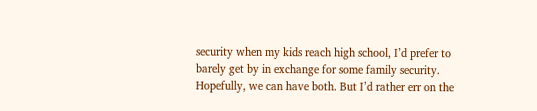security when my kids reach high school, I’d prefer to barely get by in exchange for some family security. Hopefully, we can have both. But I’d rather err on the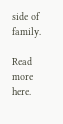side of family.

Read more here.